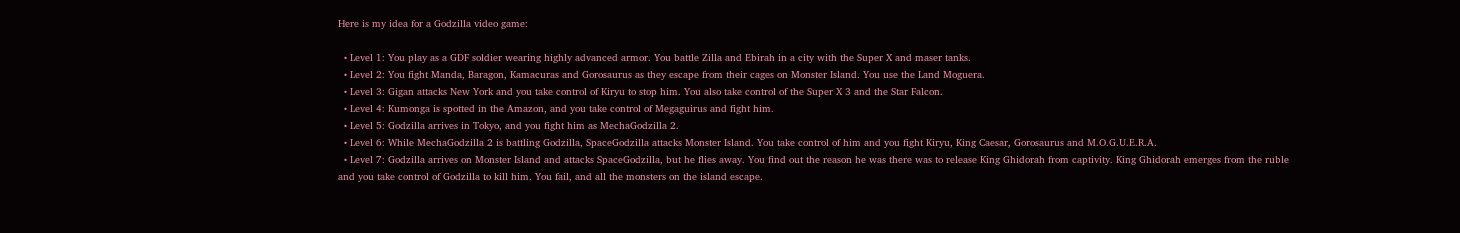Here is my idea for a Godzilla video game:

  • Level 1: You play as a GDF soldier wearing highly advanced armor. You battle Zilla and Ebirah in a city with the Super X and maser tanks.
  • Level 2: You fight Manda, Baragon, Kamacuras and Gorosaurus as they escape from their cages on Monster Island. You use the Land Moguera.
  • Level 3: Gigan attacks New York and you take control of Kiryu to stop him. You also take control of the Super X 3 and the Star Falcon.
  • Level 4: Kumonga is spotted in the Amazon, and you take control of Megaguirus and fight him.
  • Level 5: Godzilla arrives in Tokyo, and you fight him as MechaGodzilla 2.
  • Level 6: While MechaGodzilla 2 is battling Godzilla, SpaceGodzilla attacks Monster Island. You take control of him and you fight Kiryu, King Caesar, Gorosaurus and M.O.G.U.E.R.A.
  • Level 7: Godzilla arrives on Monster Island and attacks SpaceGodzilla, but he flies away. You find out the reason he was there was to release King Ghidorah from captivity. King Ghidorah emerges from the ruble and you take control of Godzilla to kill him. You fail, and all the monsters on the island escape.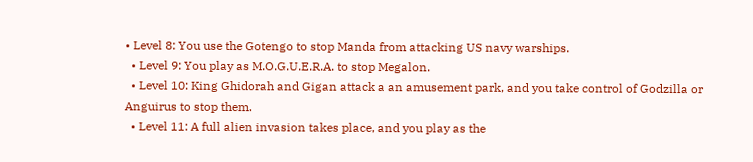• Level 8: You use the Gotengo to stop Manda from attacking US navy warships.
  • Level 9: You play as M.O.G.U.E.R.A. to stop Megalon.
  • Level 10: King Ghidorah and Gigan attack a an amusement park, and you take control of Godzilla or Anguirus to stop them.
  • Level 11: A full alien invasion takes place, and you play as the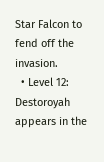Star Falcon to fend off the invasion.
  • Level 12: Destoroyah appears in the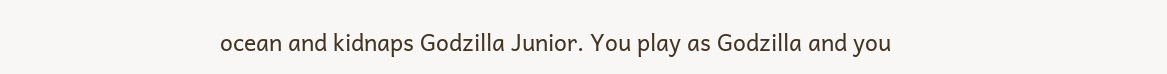ocean and kidnaps Godzilla Junior. You play as Godzilla and you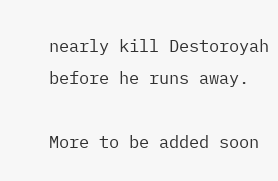nearly kill Destoroyah before he runs away.

More to be added soon